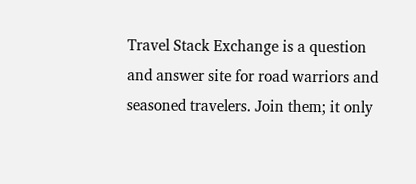Travel Stack Exchange is a question and answer site for road warriors and seasoned travelers. Join them; it only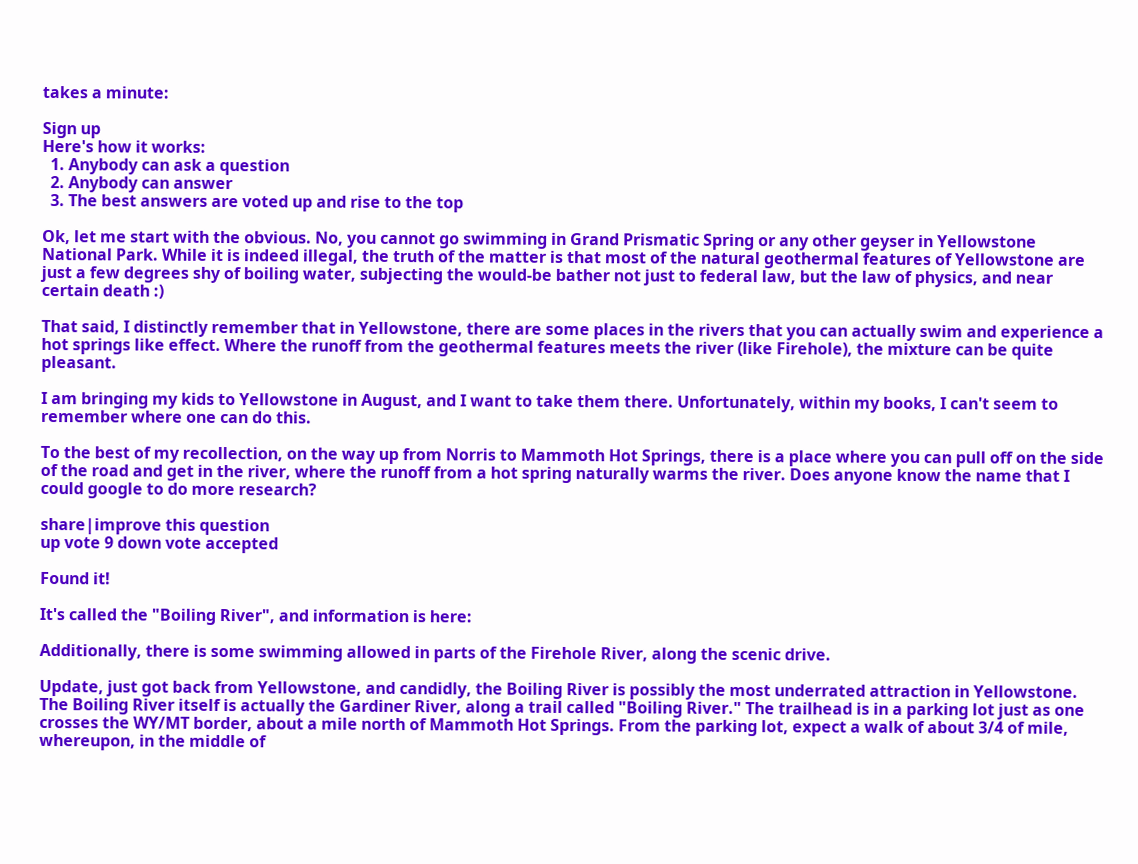takes a minute:

Sign up
Here's how it works:
  1. Anybody can ask a question
  2. Anybody can answer
  3. The best answers are voted up and rise to the top

Ok, let me start with the obvious. No, you cannot go swimming in Grand Prismatic Spring or any other geyser in Yellowstone National Park. While it is indeed illegal, the truth of the matter is that most of the natural geothermal features of Yellowstone are just a few degrees shy of boiling water, subjecting the would-be bather not just to federal law, but the law of physics, and near certain death :)

That said, I distinctly remember that in Yellowstone, there are some places in the rivers that you can actually swim and experience a hot springs like effect. Where the runoff from the geothermal features meets the river (like Firehole), the mixture can be quite pleasant.

I am bringing my kids to Yellowstone in August, and I want to take them there. Unfortunately, within my books, I can't seem to remember where one can do this.

To the best of my recollection, on the way up from Norris to Mammoth Hot Springs, there is a place where you can pull off on the side of the road and get in the river, where the runoff from a hot spring naturally warms the river. Does anyone know the name that I could google to do more research?

share|improve this question
up vote 9 down vote accepted

Found it!

It's called the "Boiling River", and information is here:

Additionally, there is some swimming allowed in parts of the Firehole River, along the scenic drive.

Update, just got back from Yellowstone, and candidly, the Boiling River is possibly the most underrated attraction in Yellowstone. The Boiling River itself is actually the Gardiner River, along a trail called "Boiling River." The trailhead is in a parking lot just as one crosses the WY/MT border, about a mile north of Mammoth Hot Springs. From the parking lot, expect a walk of about 3/4 of mile, whereupon, in the middle of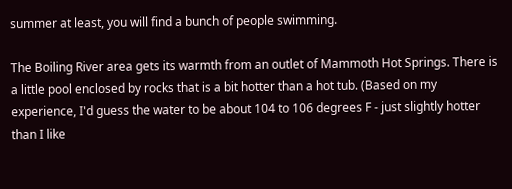summer at least, you will find a bunch of people swimming.

The Boiling River area gets its warmth from an outlet of Mammoth Hot Springs. There is a little pool enclosed by rocks that is a bit hotter than a hot tub. (Based on my experience, I'd guess the water to be about 104 to 106 degrees F - just slightly hotter than I like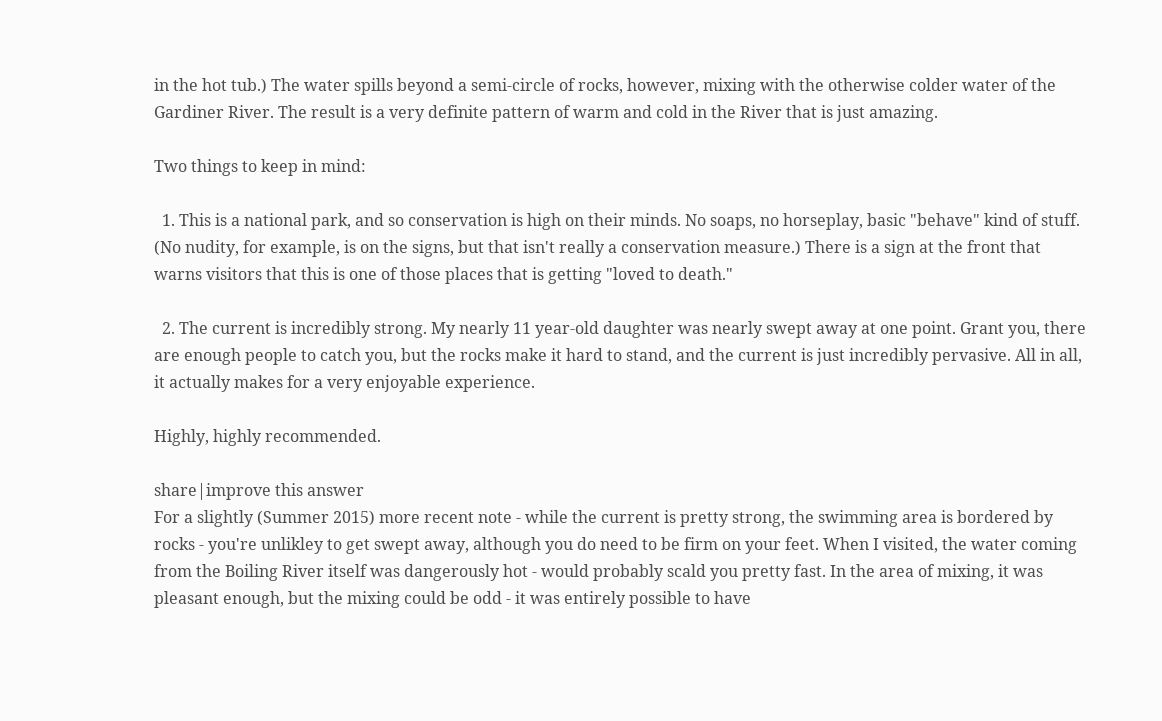in the hot tub.) The water spills beyond a semi-circle of rocks, however, mixing with the otherwise colder water of the Gardiner River. The result is a very definite pattern of warm and cold in the River that is just amazing.

Two things to keep in mind:

  1. This is a national park, and so conservation is high on their minds. No soaps, no horseplay, basic "behave" kind of stuff. (No nudity, for example, is on the signs, but that isn't really a conservation measure.) There is a sign at the front that warns visitors that this is one of those places that is getting "loved to death."

  2. The current is incredibly strong. My nearly 11 year-old daughter was nearly swept away at one point. Grant you, there are enough people to catch you, but the rocks make it hard to stand, and the current is just incredibly pervasive. All in all, it actually makes for a very enjoyable experience.

Highly, highly recommended.

share|improve this answer
For a slightly (Summer 2015) more recent note - while the current is pretty strong, the swimming area is bordered by rocks - you're unlikley to get swept away, although you do need to be firm on your feet. When I visited, the water coming from the Boiling River itself was dangerously hot - would probably scald you pretty fast. In the area of mixing, it was pleasant enough, but the mixing could be odd - it was entirely possible to have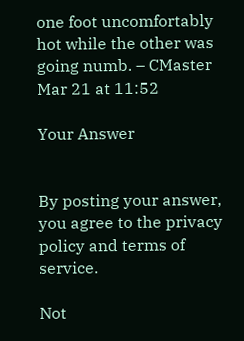one foot uncomfortably hot while the other was going numb. – CMaster Mar 21 at 11:52

Your Answer


By posting your answer, you agree to the privacy policy and terms of service.

Not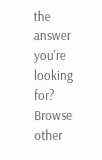the answer you're looking for? Browse other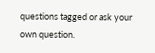questions tagged or ask your own question.